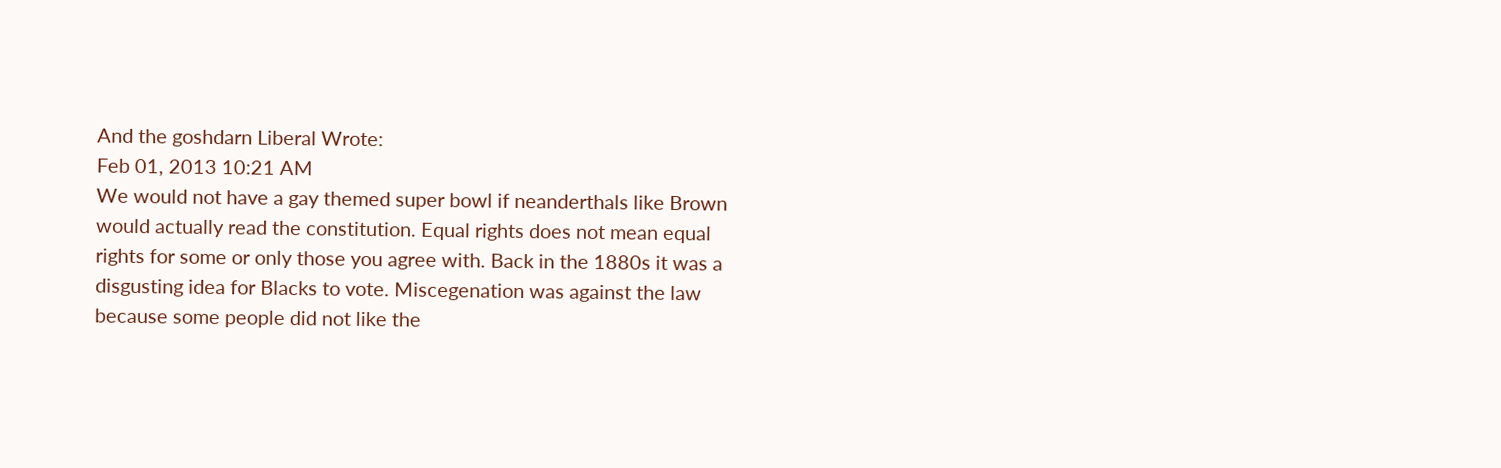And the goshdarn Liberal Wrote:
Feb 01, 2013 10:21 AM
We would not have a gay themed super bowl if neanderthals like Brown would actually read the constitution. Equal rights does not mean equal rights for some or only those you agree with. Back in the 1880s it was a disgusting idea for Blacks to vote. Miscegenation was against the law because some people did not like the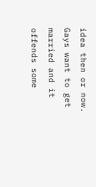idea then or now. Gays want to get married and it offends some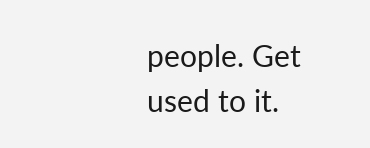people. Get used to it.